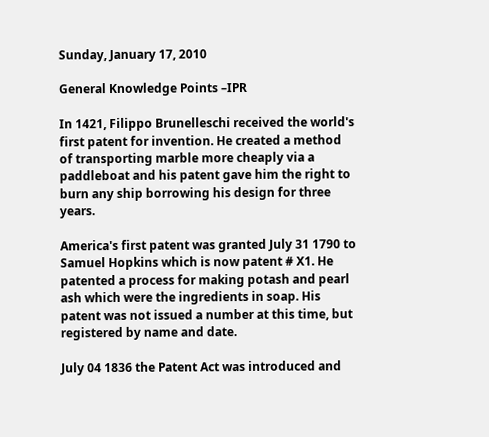Sunday, January 17, 2010

General Knowledge Points –IPR

In 1421, Filippo Brunelleschi received the world's first patent for invention. He created a method of transporting marble more cheaply via a paddleboat and his patent gave him the right to burn any ship borrowing his design for three years.

America's first patent was granted July 31 1790 to Samuel Hopkins which is now patent # X1. He patented a process for making potash and pearl ash which were the ingredients in soap. His patent was not issued a number at this time, but registered by name and date.

July 04 1836 the Patent Act was introduced and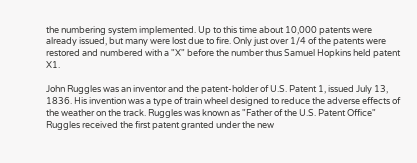the numbering system implemented. Up to this time about 10,000 patents were already issued, but many were lost due to fire. Only just over 1/4 of the patents were restored and numbered with a "X" before the number thus Samuel Hopkins held patent X1.

John Ruggles was an inventor and the patent-holder of U.S. Patent 1, issued July 13, 1836. His invention was a type of train wheel designed to reduce the adverse effects of the weather on the track. Ruggles was known as "Father of the U.S. Patent Office" Ruggles received the first patent granted under the new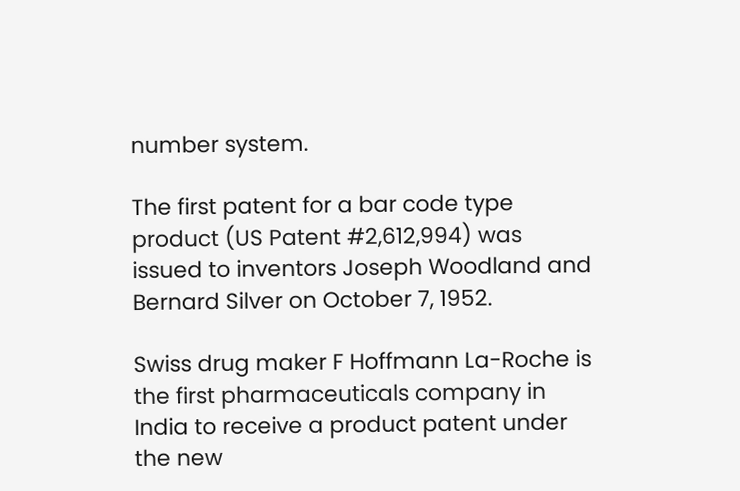number system.

The first patent for a bar code type product (US Patent #2,612,994) was issued to inventors Joseph Woodland and Bernard Silver on October 7, 1952.

Swiss drug maker F Hoffmann La-Roche is the first pharmaceuticals company in India to receive a product patent under the new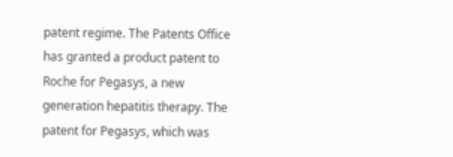patent regime. The Patents Office has granted a product patent to Roche for Pegasys, a new generation hepatitis therapy. The patent for Pegasys, which was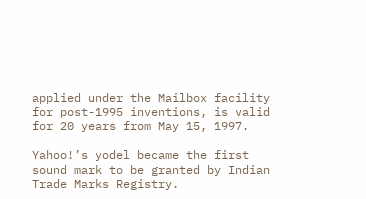applied under the Mailbox facility for post-1995 inventions, is valid for 20 years from May 15, 1997.

Yahoo!’s yodel became the first sound mark to be granted by Indian Trade Marks Registry.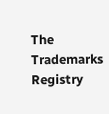The Trademarks Registry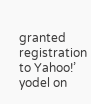granted registration to Yahoo!’ yodel on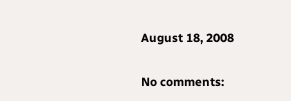August 18, 2008

No comments: